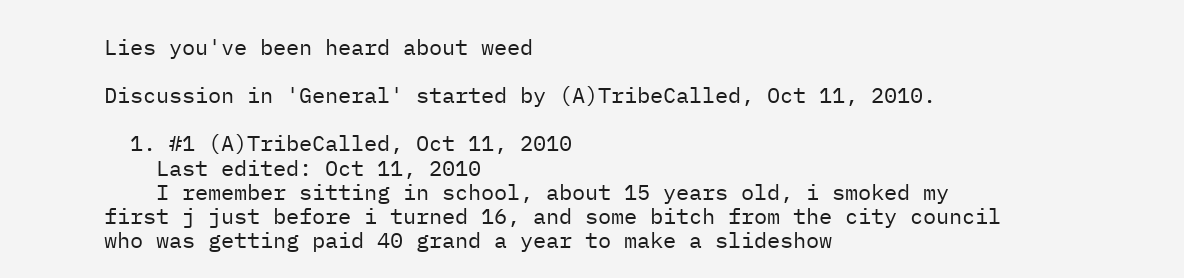Lies you've been heard about weed

Discussion in 'General' started by (A)TribeCalled, Oct 11, 2010.

  1. #1 (A)TribeCalled, Oct 11, 2010
    Last edited: Oct 11, 2010
    I remember sitting in school, about 15 years old, i smoked my first j just before i turned 16, and some bitch from the city council who was getting paid 40 grand a year to make a slideshow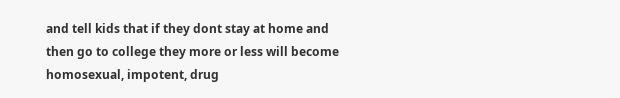and tell kids that if they dont stay at home and then go to college they more or less will become homosexual, impotent, drug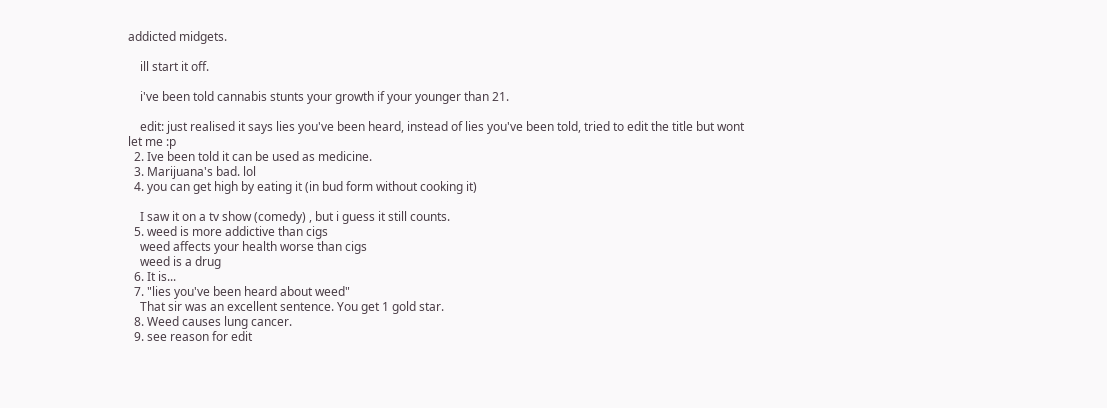addicted midgets.

    ill start it off.

    i've been told cannabis stunts your growth if your younger than 21.

    edit: just realised it says lies you've been heard, instead of lies you've been told, tried to edit the title but wont let me :p
  2. Ive been told it can be used as medicine.
  3. Marijuana's bad. lol
  4. you can get high by eating it (in bud form without cooking it)

    I saw it on a tv show (comedy) , but i guess it still counts.
  5. weed is more addictive than cigs
    weed affects your health worse than cigs
    weed is a drug
  6. It is...
  7. "lies you've been heard about weed"
    That sir was an excellent sentence. You get 1 gold star.
  8. Weed causes lung cancer.
  9. see reason for edit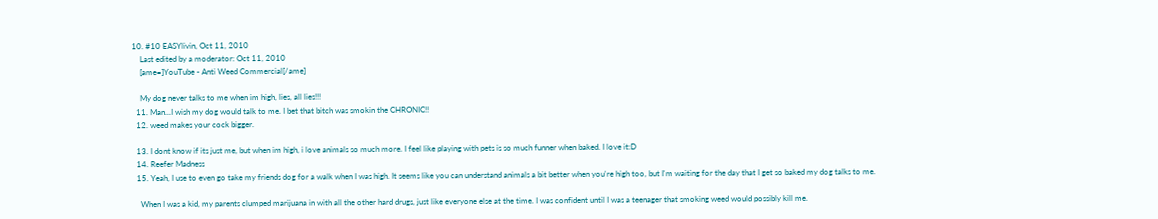10. #10 EASYlivin, Oct 11, 2010
    Last edited by a moderator: Oct 11, 2010
    [ame=]YouTube - Anti Weed Commercial[/ame]

    My dog never talks to me when im high, lies, all lies!!!
  11. Man...I wish my dog would talk to me. I bet that bitch was smokin the CHRONIC!!
  12. weed makes your cock bigger.

  13. I dont know if its just me, but when im high, i love animals so much more. I feel like playing with pets is so much funner when baked. I love it:D
  14. Reefer Madness
  15. Yeah, I use to even go take my friends dog for a walk when I was high. It seems like you can understand animals a bit better when you're high too, but I'm waiting for the day that I get so baked my dog talks to me.

    When I was a kid, my parents clumped marijuana in with all the other hard drugs, just like everyone else at the time. I was confident until I was a teenager that smoking weed would possibly kill me.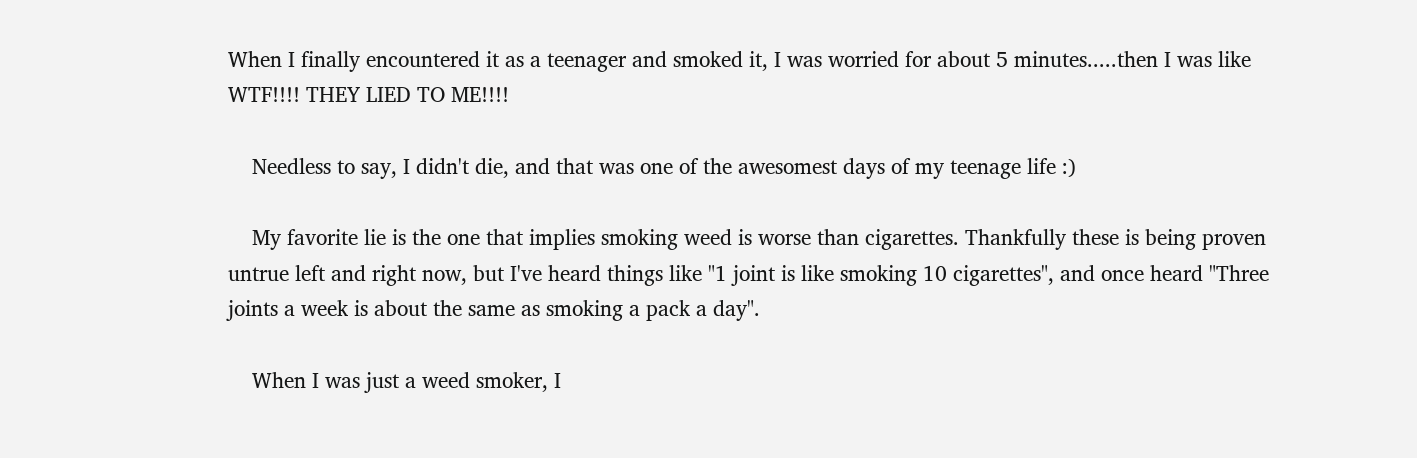When I finally encountered it as a teenager and smoked it, I was worried for about 5 minutes.....then I was like WTF!!!! THEY LIED TO ME!!!!

    Needless to say, I didn't die, and that was one of the awesomest days of my teenage life :)

    My favorite lie is the one that implies smoking weed is worse than cigarettes. Thankfully these is being proven untrue left and right now, but I've heard things like "1 joint is like smoking 10 cigarettes", and once heard "Three joints a week is about the same as smoking a pack a day".

    When I was just a weed smoker, I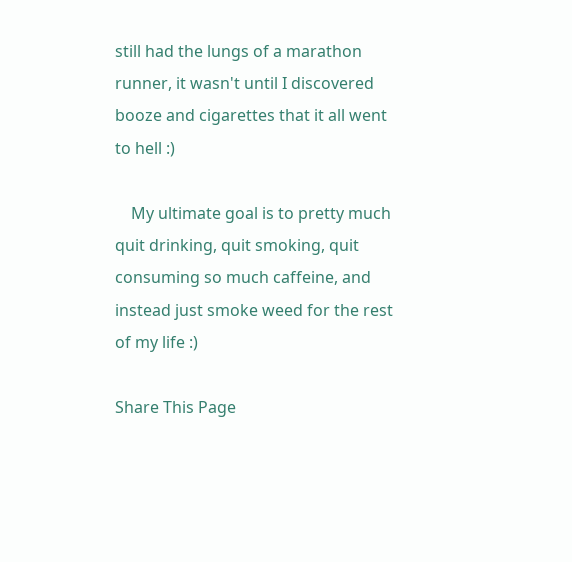still had the lungs of a marathon runner, it wasn't until I discovered booze and cigarettes that it all went to hell :)

    My ultimate goal is to pretty much quit drinking, quit smoking, quit consuming so much caffeine, and instead just smoke weed for the rest of my life :)

Share This Page